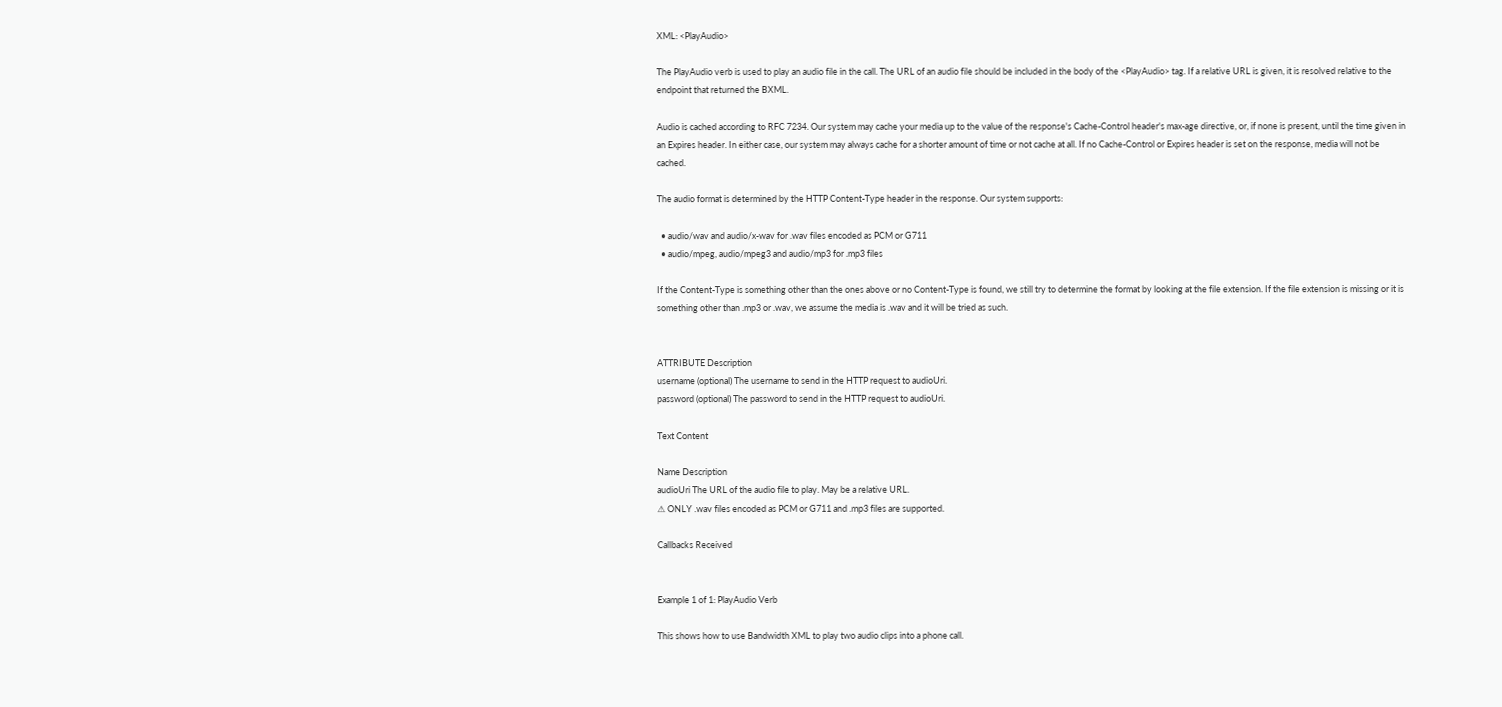XML: <PlayAudio>

The PlayAudio verb is used to play an audio file in the call. The URL of an audio file should be included in the body of the <PlayAudio> tag. If a relative URL is given, it is resolved relative to the endpoint that returned the BXML.

Audio is cached according to RFC 7234. Our system may cache your media up to the value of the response's Cache-Control header's max-age directive, or, if none is present, until the time given in an Expires header. In either case, our system may always cache for a shorter amount of time or not cache at all. If no Cache-Control or Expires header is set on the response, media will not be cached.

The audio format is determined by the HTTP Content-Type header in the response. Our system supports:

  • audio/wav and audio/x-wav for .wav files encoded as PCM or G711
  • audio/mpeg, audio/mpeg3 and audio/mp3 for .mp3 files

If the Content-Type is something other than the ones above or no Content-Type is found, we still try to determine the format by looking at the file extension. If the file extension is missing or it is something other than .mp3 or .wav, we assume the media is .wav and it will be tried as such.


ATTRIBUTE Description
username (optional) The username to send in the HTTP request to audioUri.
password (optional) The password to send in the HTTP request to audioUri.

Text Content

Name Description
audioUri The URL of the audio file to play. May be a relative URL.
⚠ ONLY .wav files encoded as PCM or G711 and .mp3 files are supported.

Callbacks Received


Example 1 of 1: PlayAudio Verb

This shows how to use Bandwidth XML to play two audio clips into a phone call.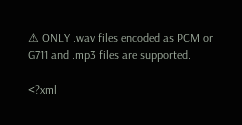⚠ ONLY .wav files encoded as PCM or G711 and .mp3 files are supported.

<?xml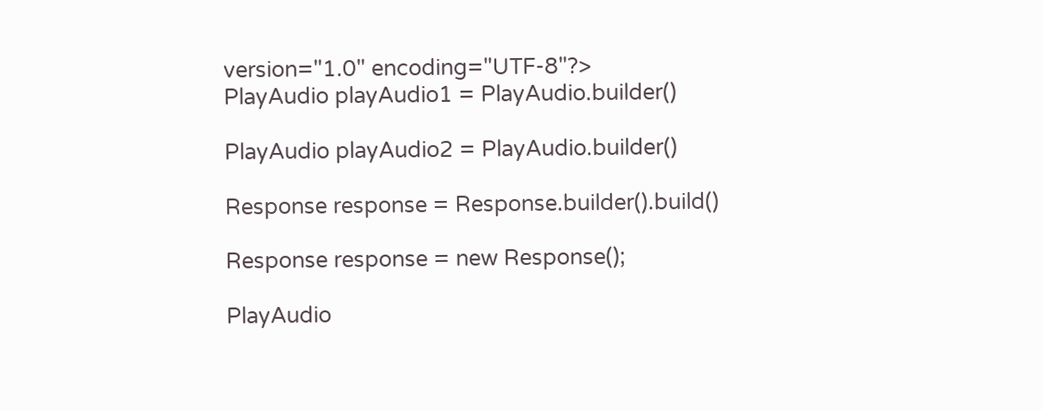version="1.0" encoding="UTF-8"?>
PlayAudio playAudio1 = PlayAudio.builder()

PlayAudio playAudio2 = PlayAudio.builder()

Response response = Response.builder().build()

Response response = new Response();

PlayAudio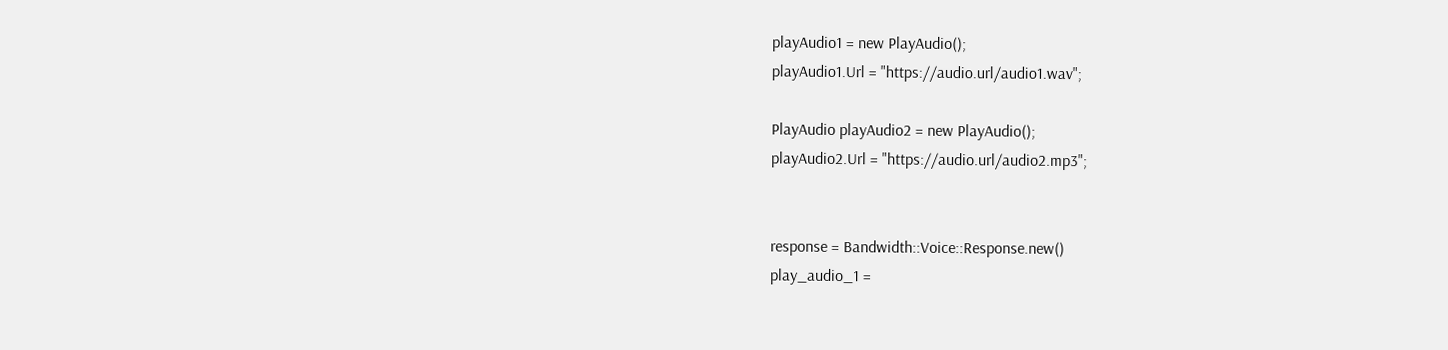playAudio1 = new PlayAudio();
playAudio1.Url = "https://audio.url/audio1.wav";

PlayAudio playAudio2 = new PlayAudio();
playAudio2.Url = "https://audio.url/audio2.mp3";


response = Bandwidth::Voice::Response.new()
play_audio_1 =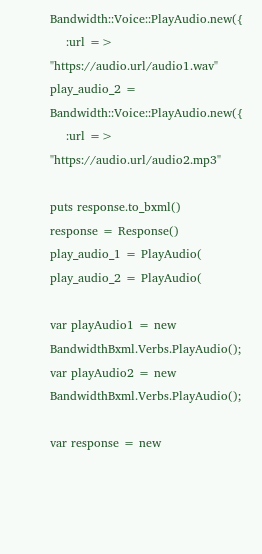Bandwidth::Voice::PlayAudio.new({
    :url => "https://audio.url/audio1.wav"
play_audio_2 = Bandwidth::Voice::PlayAudio.new({
    :url => "https://audio.url/audio2.mp3"

puts response.to_bxml()
response = Response()
play_audio_1 = PlayAudio(
play_audio_2 = PlayAudio(

var playAudio1 = new BandwidthBxml.Verbs.PlayAudio();
var playAudio2 = new BandwidthBxml.Verbs.PlayAudio();

var response = new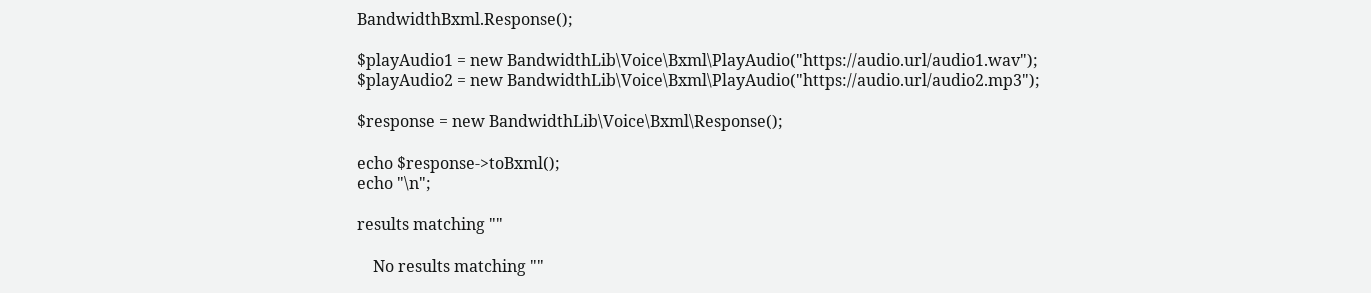BandwidthBxml.Response();

$playAudio1 = new BandwidthLib\Voice\Bxml\PlayAudio("https://audio.url/audio1.wav");
$playAudio2 = new BandwidthLib\Voice\Bxml\PlayAudio("https://audio.url/audio2.mp3");

$response = new BandwidthLib\Voice\Bxml\Response();

echo $response->toBxml();
echo "\n";

results matching ""

    No results matching ""